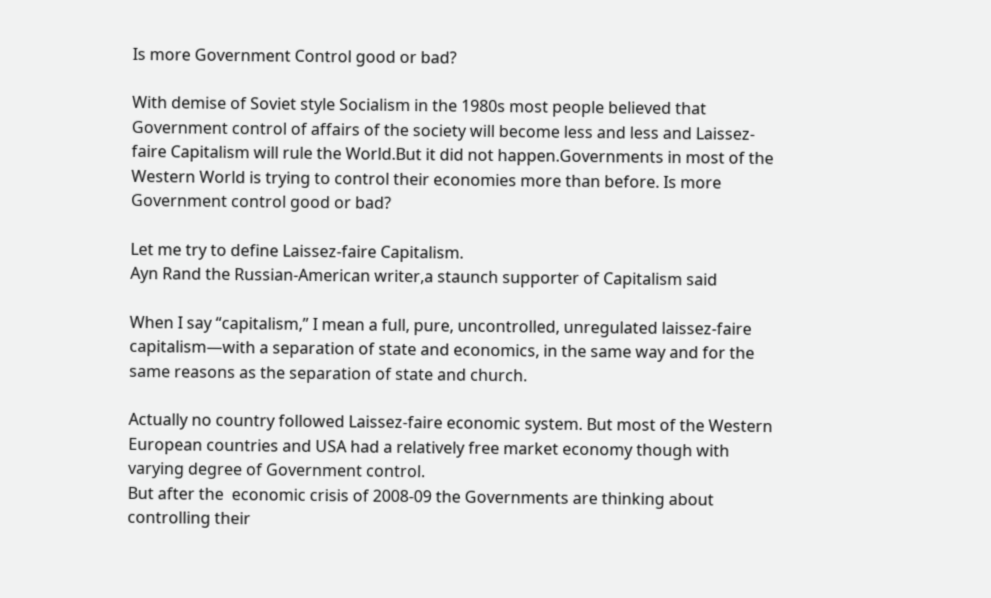Is more Government Control good or bad?

With demise of Soviet style Socialism in the 1980s most people believed that Government control of affairs of the society will become less and less and Laissez-faire Capitalism will rule the World.But it did not happen.Governments in most of the Western World is trying to control their economies more than before. Is more Government control good or bad?

Let me try to define Laissez-faire Capitalism.
Ayn Rand the Russian-American writer,a staunch supporter of Capitalism said

When I say “capitalism,” I mean a full, pure, uncontrolled, unregulated laissez-faire capitalism—with a separation of state and economics, in the same way and for the same reasons as the separation of state and church.

Actually no country followed Laissez-faire economic system. But most of the Western European countries and USA had a relatively free market economy though with varying degree of Government control.
But after the  economic crisis of 2008-09 the Governments are thinking about controlling their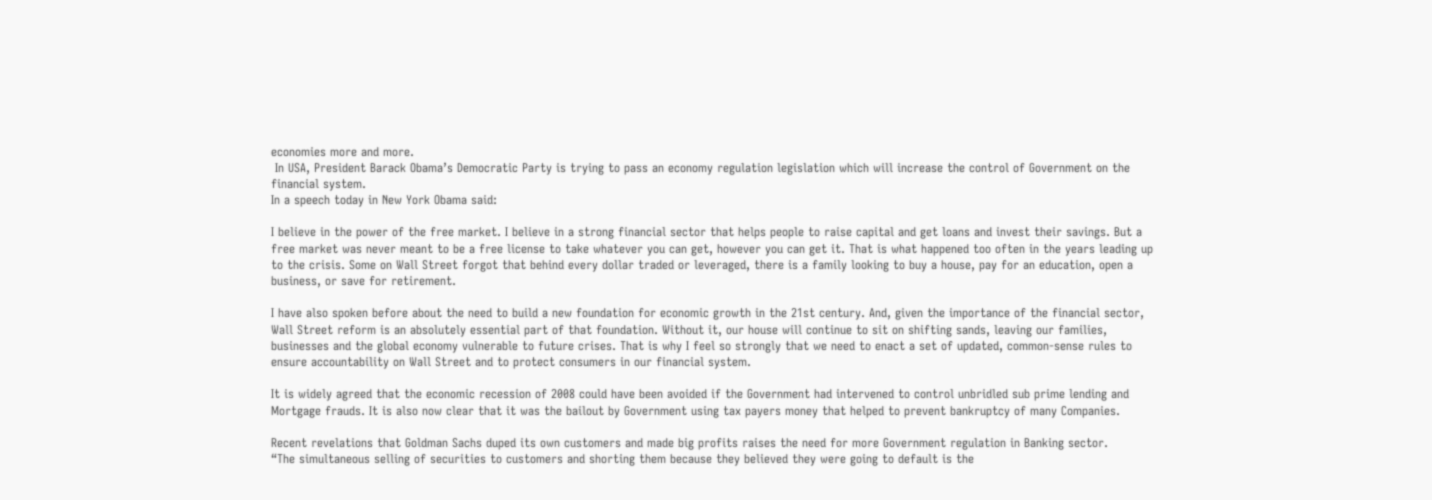economies more and more.
 In USA, President Barack Obama’s Democratic Party is trying to pass an economy regulation legislation which will increase the control of Government on the financial system.
In a speech today in New York Obama said:

I believe in the power of the free market. I believe in a strong financial sector that helps people to raise capital and get loans and invest their savings. But a free market was never meant to be a free license to take whatever you can get, however you can get it. That is what happened too often in the years leading up to the crisis. Some on Wall Street forgot that behind every dollar traded or leveraged, there is a family looking to buy a house, pay for an education, open a business, or save for retirement.

I have also spoken before about the need to build a new foundation for economic growth in the 21st century. And, given the importance of the financial sector, Wall Street reform is an absolutely essential part of that foundation. Without it, our house will continue to sit on shifting sands, leaving our families, businesses and the global economy vulnerable to future crises. That is why I feel so strongly that we need to enact a set of updated, common-sense rules to ensure accountability on Wall Street and to protect consumers in our financial system.

It is widely agreed that the economic recession of 2008 could have been avoided if the Government had intervened to control unbridled sub prime lending and Mortgage frauds. It is also now clear that it was the bailout by Government using tax payers money that helped to prevent bankruptcy of many Companies.

Recent revelations that Goldman Sachs duped its own customers and made big profits raises the need for more Government regulation in Banking sector.
“The simultaneous selling of securities to customers and shorting them because they believed they were going to default is the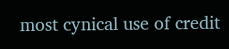most cynical use of credit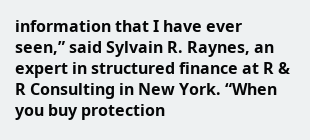information that I have ever seen,” said Sylvain R. Raynes, an expert in structured finance at R & R Consulting in New York. “When you buy protection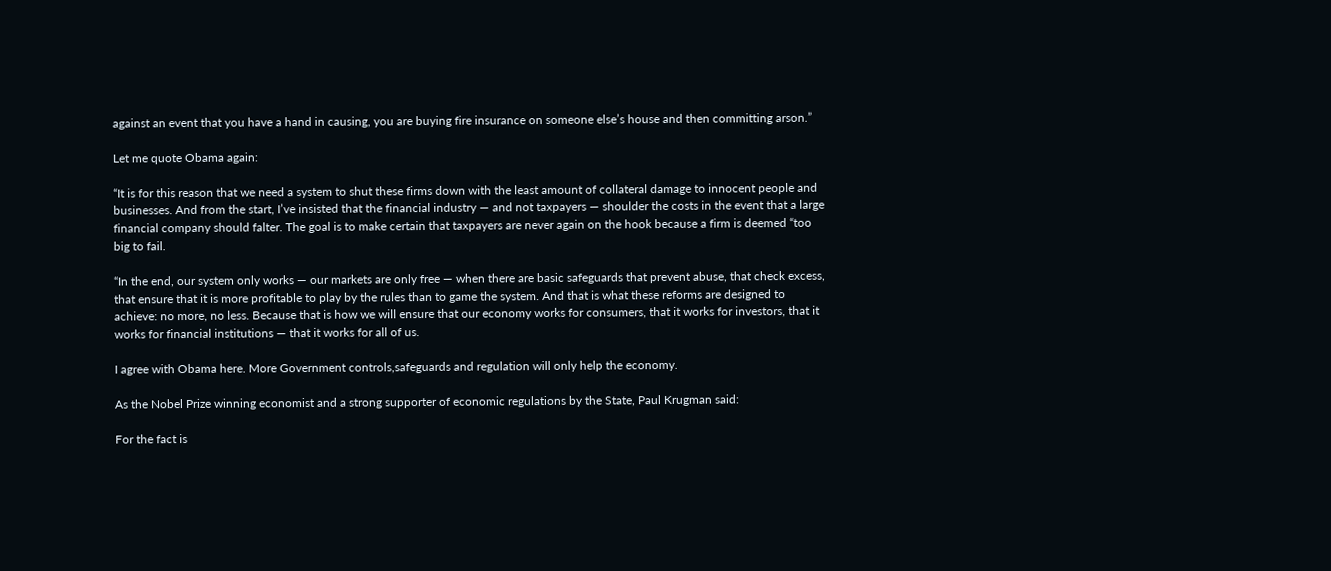against an event that you have a hand in causing, you are buying fire insurance on someone else’s house and then committing arson.”

Let me quote Obama again:

“It is for this reason that we need a system to shut these firms down with the least amount of collateral damage to innocent people and businesses. And from the start, I’ve insisted that the financial industry — and not taxpayers — shoulder the costs in the event that a large financial company should falter. The goal is to make certain that taxpayers are never again on the hook because a firm is deemed “too big to fail.

“In the end, our system only works — our markets are only free — when there are basic safeguards that prevent abuse, that check excess, that ensure that it is more profitable to play by the rules than to game the system. And that is what these reforms are designed to achieve: no more, no less. Because that is how we will ensure that our economy works for consumers, that it works for investors, that it works for financial institutions — that it works for all of us.

I agree with Obama here. More Government controls,safeguards and regulation will only help the economy.

As the Nobel Prize winning economist and a strong supporter of economic regulations by the State, Paul Krugman said:

For the fact is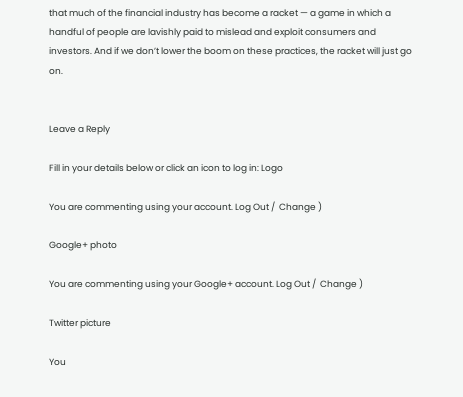that much of the financial industry has become a racket — a game in which a handful of people are lavishly paid to mislead and exploit consumers and investors. And if we don’t lower the boom on these practices, the racket will just go on.


Leave a Reply

Fill in your details below or click an icon to log in: Logo

You are commenting using your account. Log Out /  Change )

Google+ photo

You are commenting using your Google+ account. Log Out /  Change )

Twitter picture

You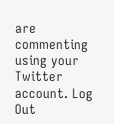are commenting using your Twitter account. Log Out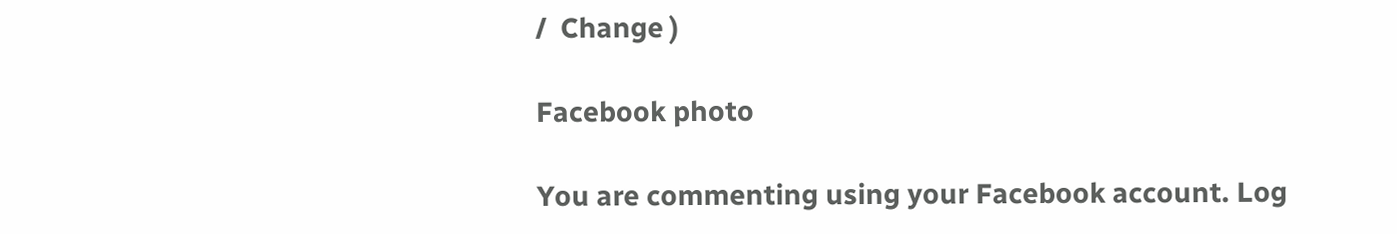/  Change )

Facebook photo

You are commenting using your Facebook account. Log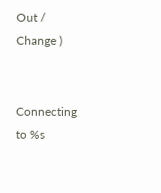Out /  Change )


Connecting to %s